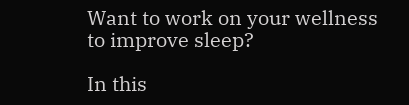Want to work on your wellness to improve sleep?

In this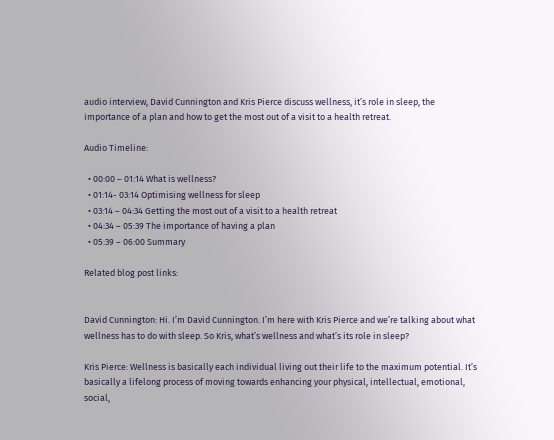audio interview, David Cunnington and Kris Pierce discuss wellness, it’s role in sleep, the importance of a plan and how to get the most out of a visit to a health retreat.

Audio Timeline:

  • 00:00 – 01:14 What is wellness?
  • 01:14- 03:14 Optimising wellness for sleep
  • 03:14 – 04:34 Getting the most out of a visit to a health retreat
  • 04:34 – 05:39 The importance of having a plan
  • 05:39 – 06:00 Summary

Related blog post links:


David Cunnington: Hi. I’m David Cunnington. I’m here with Kris Pierce and we’re talking about what wellness has to do with sleep. So Kris, what’s wellness and what’s its role in sleep?

Kris Pierce: Wellness is basically each individual living out their life to the maximum potential. It’s basically a lifelong process of moving towards enhancing your physical, intellectual, emotional, social,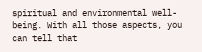spiritual and environmental well-being. With all those aspects, you can tell that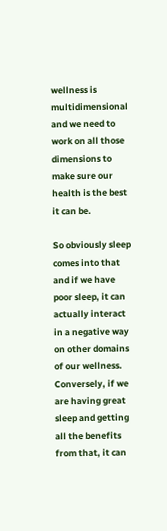wellness is multidimensional and we need to work on all those dimensions to make sure our health is the best it can be.

So obviously sleep comes into that and if we have poor sleep, it can actually interact in a negative way on other domains of our wellness. Conversely, if we are having great sleep and getting all the benefits from that, it can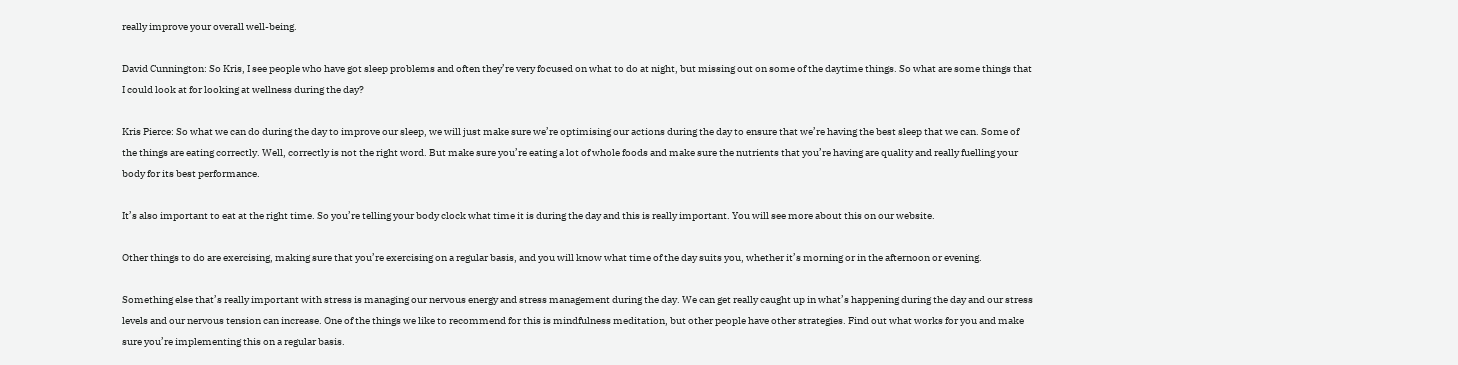really improve your overall well-being.

David Cunnington: So Kris, I see people who have got sleep problems and often they’re very focused on what to do at night, but missing out on some of the daytime things. So what are some things that I could look at for looking at wellness during the day?

Kris Pierce: So what we can do during the day to improve our sleep, we will just make sure we’re optimising our actions during the day to ensure that we’re having the best sleep that we can. Some of the things are eating correctly. Well, correctly is not the right word. But make sure you’re eating a lot of whole foods and make sure the nutrients that you’re having are quality and really fuelling your body for its best performance.

It’s also important to eat at the right time. So you’re telling your body clock what time it is during the day and this is really important. You will see more about this on our website.

Other things to do are exercising, making sure that you’re exercising on a regular basis, and you will know what time of the day suits you, whether it’s morning or in the afternoon or evening.

Something else that’s really important with stress is managing our nervous energy and stress management during the day. We can get really caught up in what’s happening during the day and our stress levels and our nervous tension can increase. One of the things we like to recommend for this is mindfulness meditation, but other people have other strategies. Find out what works for you and make sure you’re implementing this on a regular basis.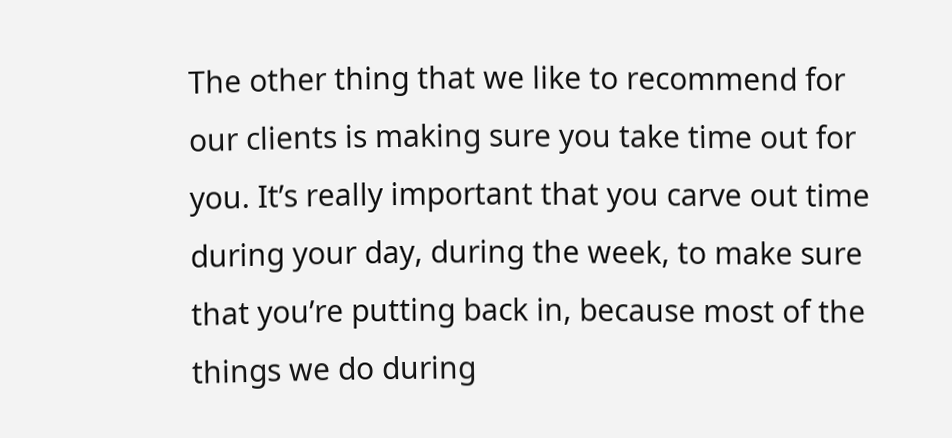The other thing that we like to recommend for our clients is making sure you take time out for you. It’s really important that you carve out time during your day, during the week, to make sure that you’re putting back in, because most of the things we do during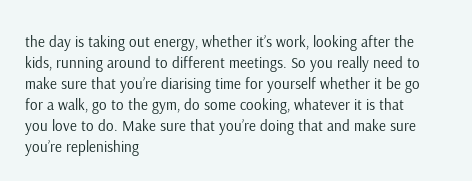the day is taking out energy, whether it’s work, looking after the kids, running around to different meetings. So you really need to make sure that you’re diarising time for yourself whether it be go for a walk, go to the gym, do some cooking, whatever it is that you love to do. Make sure that you’re doing that and make sure you’re replenishing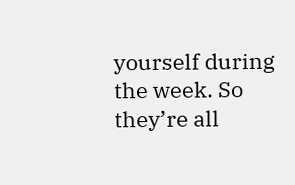yourself during the week. So they’re all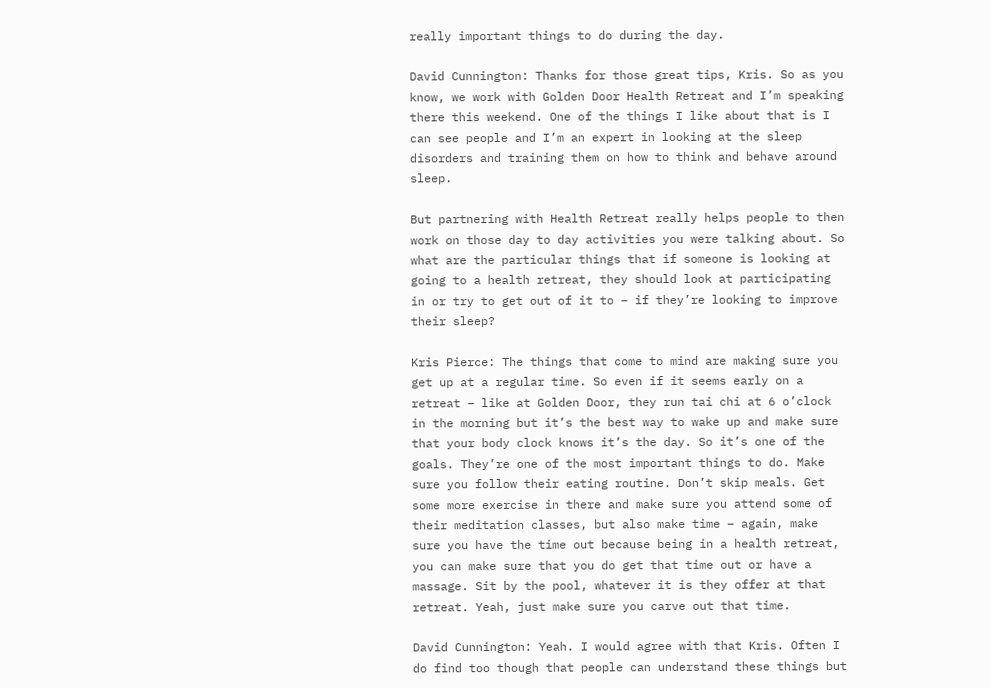really important things to do during the day.

David Cunnington: Thanks for those great tips, Kris. So as you know, we work with Golden Door Health Retreat and I’m speaking there this weekend. One of the things I like about that is I can see people and I’m an expert in looking at the sleep disorders and training them on how to think and behave around sleep.

But partnering with Health Retreat really helps people to then work on those day to day activities you were talking about. So what are the particular things that if someone is looking at going to a health retreat, they should look at participating in or try to get out of it to – if they’re looking to improve their sleep?

Kris Pierce: The things that come to mind are making sure you get up at a regular time. So even if it seems early on a retreat – like at Golden Door, they run tai chi at 6 o’clock in the morning but it’s the best way to wake up and make sure that your body clock knows it’s the day. So it’s one of the goals. They’re one of the most important things to do. Make sure you follow their eating routine. Don’t skip meals. Get some more exercise in there and make sure you attend some of their meditation classes, but also make time – again, make sure you have the time out because being in a health retreat, you can make sure that you do get that time out or have a massage. Sit by the pool, whatever it is they offer at that retreat. Yeah, just make sure you carve out that time.

David Cunnington: Yeah. I would agree with that Kris. Often I do find too though that people can understand these things but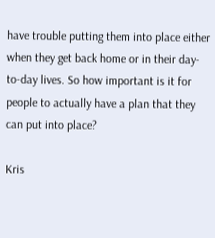have trouble putting them into place either when they get back home or in their day-to-day lives. So how important is it for people to actually have a plan that they can put into place?

Kris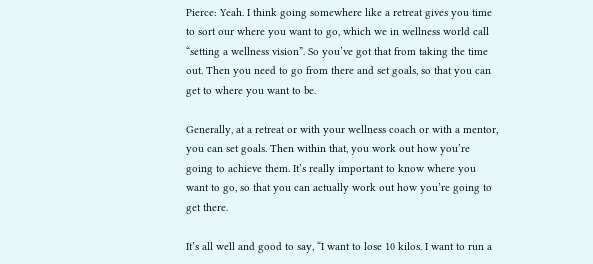Pierce: Yeah. I think going somewhere like a retreat gives you time to sort our where you want to go, which we in wellness world call “setting a wellness vision”. So you’ve got that from taking the time out. Then you need to go from there and set goals, so that you can get to where you want to be.

Generally, at a retreat or with your wellness coach or with a mentor, you can set goals. Then within that, you work out how you’re going to achieve them. It’s really important to know where you want to go, so that you can actually work out how you’re going to get there.

It’s all well and good to say, “I want to lose 10 kilos. I want to run a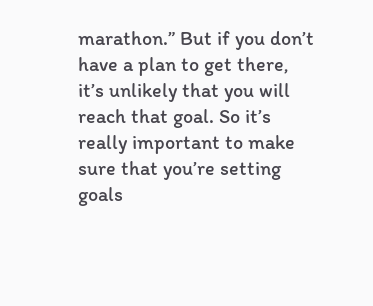marathon.” But if you don’t have a plan to get there, it’s unlikely that you will reach that goal. So it’s really important to make sure that you’re setting goals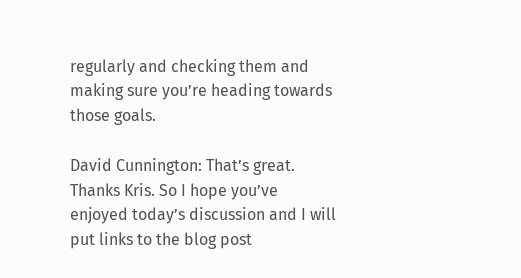regularly and checking them and making sure you’re heading towards those goals.

David Cunnington: That’s great. Thanks Kris. So I hope you’ve enjoyed today’s discussion and I will put links to the blog post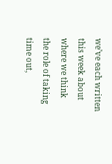we’ve each written this week about where we think the role of taking time out,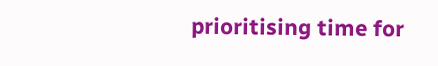prioritising time for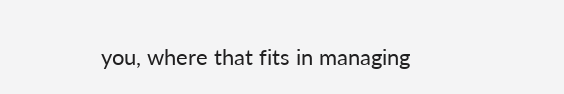you, where that fits in managing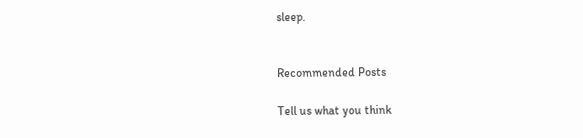sleep.


Recommended Posts

Tell us what you think